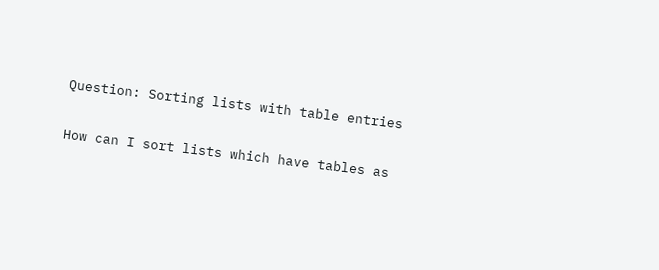Question: Sorting lists with table entries

How can I sort lists which have tables as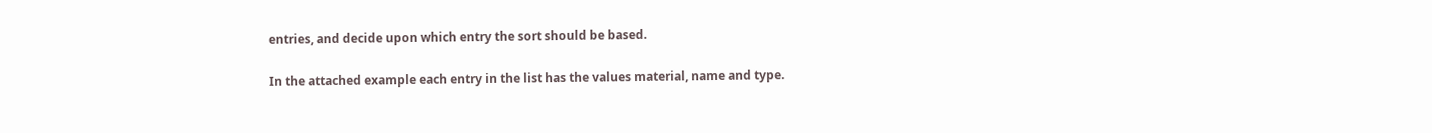entries, and decide upon which entry the sort should be based.

In the attached example each entry in the list has the values material, name and type.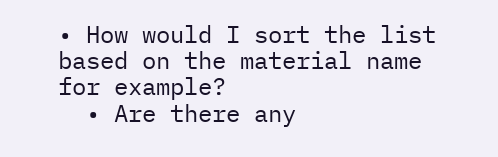• How would I sort the list based on the material name for example?
  • Are there any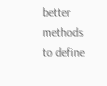better methods to define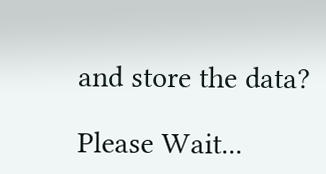and store the data?

Please Wait...